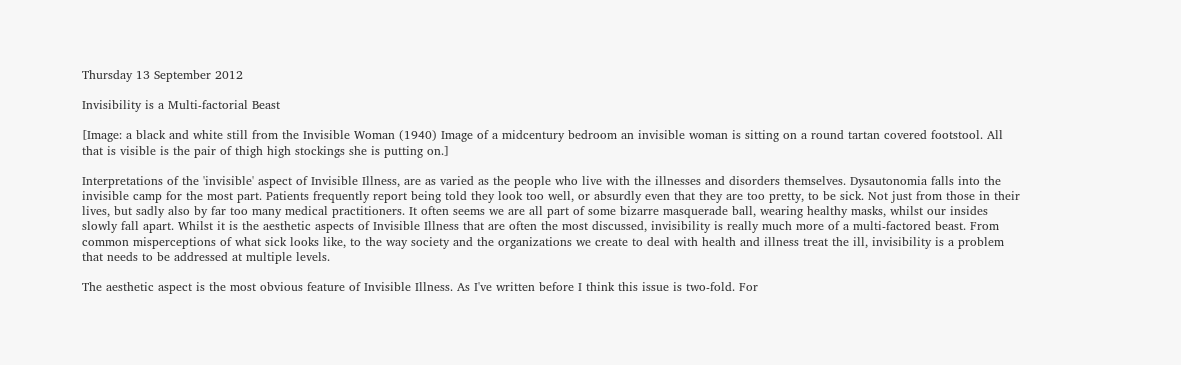Thursday 13 September 2012

Invisibility is a Multi-factorial Beast

[Image: a black and white still from the Invisible Woman (1940) Image of a midcentury bedroom an invisible woman is sitting on a round tartan covered footstool. All that is visible is the pair of thigh high stockings she is putting on.]

Interpretations of the 'invisible' aspect of Invisible Illness, are as varied as the people who live with the illnesses and disorders themselves. Dysautonomia falls into the invisible camp for the most part. Patients frequently report being told they look too well, or absurdly even that they are too pretty, to be sick. Not just from those in their lives, but sadly also by far too many medical practitioners. It often seems we are all part of some bizarre masquerade ball, wearing healthy masks, whilst our insides slowly fall apart. Whilst it is the aesthetic aspects of Invisible Illness that are often the most discussed, invisibility is really much more of a multi-factored beast. From common misperceptions of what sick looks like, to the way society and the organizations we create to deal with health and illness treat the ill, invisibility is a problem that needs to be addressed at multiple levels.

The aesthetic aspect is the most obvious feature of Invisible Illness. As I've written before I think this issue is two-fold. For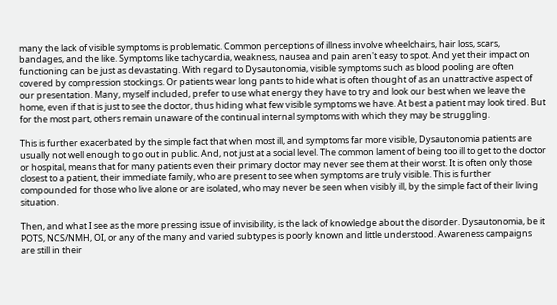many the lack of visible symptoms is problematic. Common perceptions of illness involve wheelchairs, hair loss, scars, bandages, and the like. Symptoms like tachycardia, weakness, nausea and pain aren't easy to spot. And yet their impact on functioning can be just as devastating. With regard to Dysautonomia, visible symptoms such as blood pooling are often covered by compression stockings. Or patients wear long pants to hide what is often thought of as an unattractive aspect of our presentation. Many, myself included, prefer to use what energy they have to try and look our best when we leave the home, even if that is just to see the doctor, thus hiding what few visible symptoms we have. At best a patient may look tired. But for the most part, others remain unaware of the continual internal symptoms with which they may be struggling.

This is further exacerbated by the simple fact that when most ill, and symptoms far more visible, Dysautonomia patients are usually not well enough to go out in public. And, not just at a social level. The common lament of being too ill to get to the doctor or hospital, means that for many patients even their primary doctor may never see them at their worst. It is often only those closest to a patient, their immediate family, who are present to see when symptoms are truly visible. This is further compounded for those who live alone or are isolated, who may never be seen when visibly ill, by the simple fact of their living situation.

Then, and what I see as the more pressing issue of invisibility, is the lack of knowledge about the disorder. Dysautonomia, be it POTS, NCS/NMH, OI, or any of the many and varied subtypes is poorly known and little understood. Awareness campaigns are still in their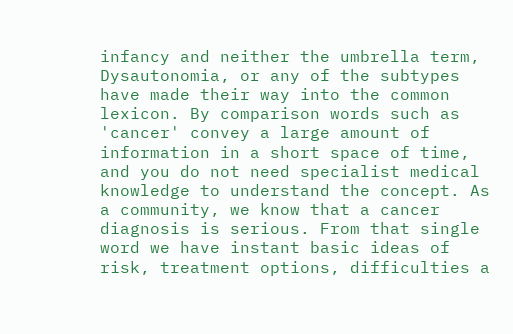infancy and neither the umbrella term, Dysautonomia, or any of the subtypes have made their way into the common lexicon. By comparison words such as 'cancer' convey a large amount of information in a short space of time, and you do not need specialist medical knowledge to understand the concept. As a community, we know that a cancer diagnosis is serious. From that single word we have instant basic ideas of risk, treatment options, difficulties a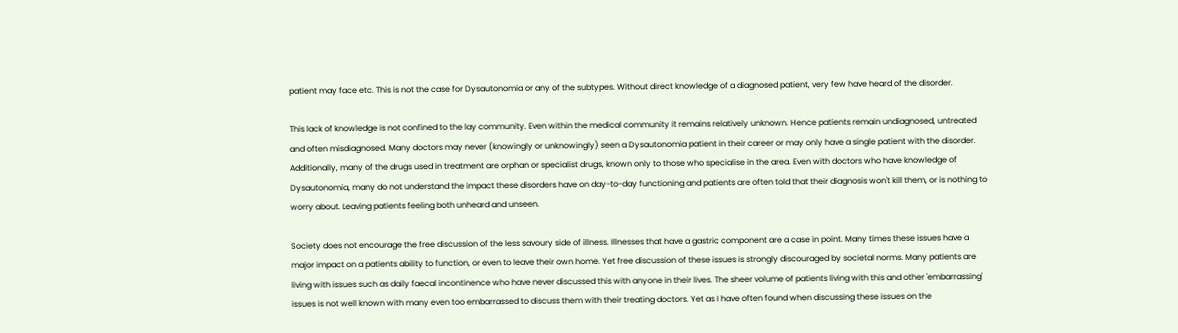patient may face etc. This is not the case for Dysautonomia or any of the subtypes. Without direct knowledge of a diagnosed patient, very few have heard of the disorder.

This lack of knowledge is not confined to the lay community. Even within the medical community it remains relatively unknown. Hence patients remain undiagnosed, untreated and often misdiagnosed. Many doctors may never (knowingly or unknowingly) seen a Dysautonomia patient in their career or may only have a single patient with the disorder. Additionally, many of the drugs used in treatment are orphan or specialist drugs, known only to those who specialise in the area. Even with doctors who have knowledge of Dysautonomia, many do not understand the impact these disorders have on day-to-day functioning and patients are often told that their diagnosis won't kill them, or is nothing to worry about. Leaving patients feeling both unheard and unseen.

Society does not encourage the free discussion of the less savoury side of illness. Illnesses that have a gastric component are a case in point. Many times these issues have a major impact on a patients ability to function, or even to leave their own home. Yet free discussion of these issues is strongly discouraged by societal norms. Many patients are living with issues such as daily faecal incontinence who have never discussed this with anyone in their lives. The sheer volume of patients living with this and other 'embarrassing' issues is not well known with many even too embarrassed to discuss them with their treating doctors. Yet as I have often found when discussing these issues on the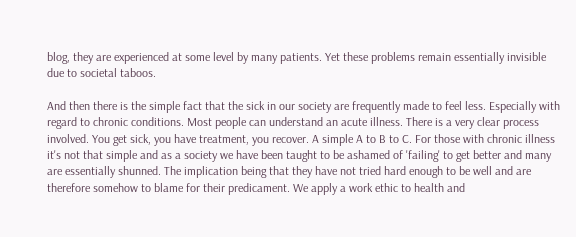blog, they are experienced at some level by many patients. Yet these problems remain essentially invisible due to societal taboos.

And then there is the simple fact that the sick in our society are frequently made to feel less. Especially with regard to chronic conditions. Most people can understand an acute illness. There is a very clear process involved. You get sick, you have treatment, you recover. A simple A to B to C. For those with chronic illness it's not that simple and as a society we have been taught to be ashamed of 'failing' to get better and many are essentially shunned. The implication being that they have not tried hard enough to be well and are therefore somehow to blame for their predicament. We apply a work ethic to health and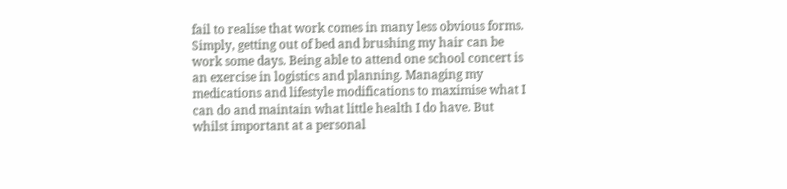fail to realise that work comes in many less obvious forms. Simply, getting out of bed and brushing my hair can be work some days. Being able to attend one school concert is an exercise in logistics and planning. Managing my medications and lifestyle modifications to maximise what I can do and maintain what little health I do have. But whilst important at a personal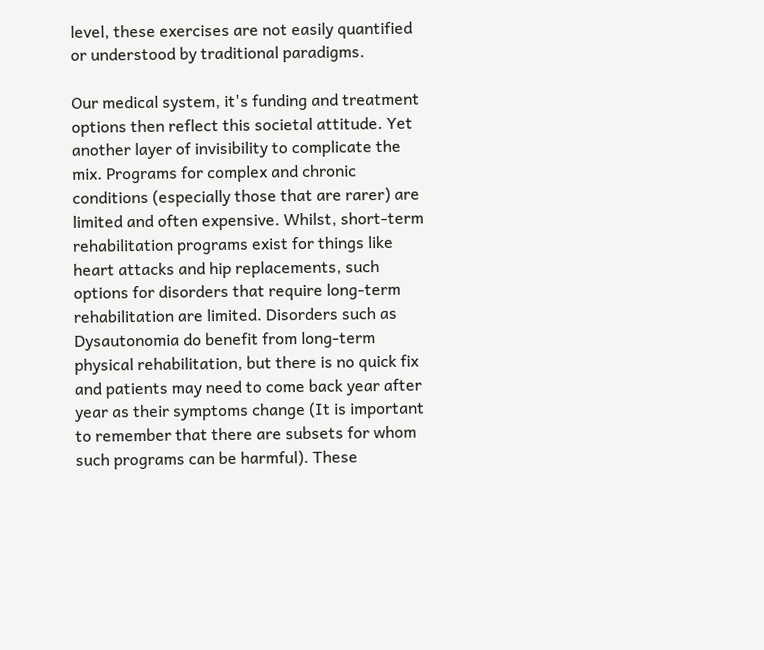level, these exercises are not easily quantified or understood by traditional paradigms.

Our medical system, it's funding and treatment options then reflect this societal attitude. Yet another layer of invisibility to complicate the mix. Programs for complex and chronic conditions (especially those that are rarer) are limited and often expensive. Whilst, short-term rehabilitation programs exist for things like heart attacks and hip replacements, such options for disorders that require long-term rehabilitation are limited. Disorders such as Dysautonomia do benefit from long-term physical rehabilitation, but there is no quick fix and patients may need to come back year after year as their symptoms change (It is important to remember that there are subsets for whom such programs can be harmful). These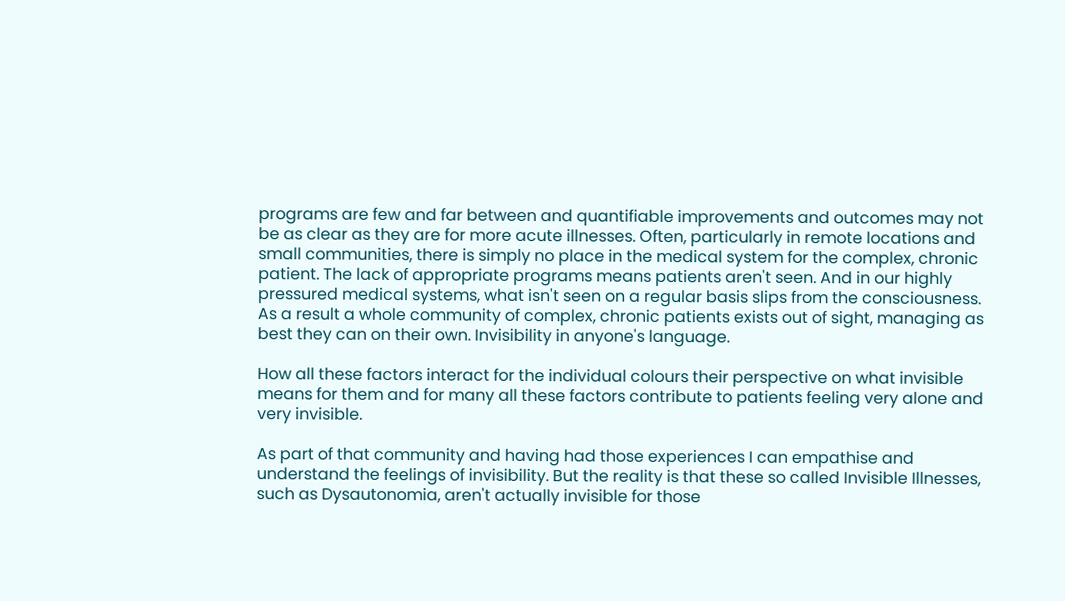programs are few and far between and quantifiable improvements and outcomes may not be as clear as they are for more acute illnesses. Often, particularly in remote locations and small communities, there is simply no place in the medical system for the complex, chronic patient. The lack of appropriate programs means patients aren't seen. And in our highly pressured medical systems, what isn't seen on a regular basis slips from the consciousness. As a result a whole community of complex, chronic patients exists out of sight, managing as best they can on their own. Invisibility in anyone's language.

How all these factors interact for the individual colours their perspective on what invisible means for them and for many all these factors contribute to patients feeling very alone and very invisible.

As part of that community and having had those experiences I can empathise and understand the feelings of invisibility. But the reality is that these so called Invisible Illnesses, such as Dysautonomia, aren't actually invisible for those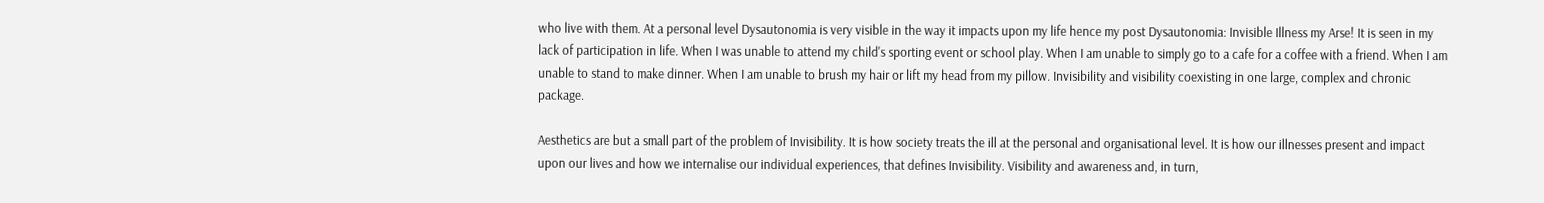who live with them. At a personal level Dysautonomia is very visible in the way it impacts upon my life hence my post Dysautonomia: Invisible Illness my Arse! It is seen in my lack of participation in life. When I was unable to attend my child's sporting event or school play. When I am unable to simply go to a cafe for a coffee with a friend. When I am unable to stand to make dinner. When I am unable to brush my hair or lift my head from my pillow. Invisibility and visibility coexisting in one large, complex and chronic package.

Aesthetics are but a small part of the problem of Invisibility. It is how society treats the ill at the personal and organisational level. It is how our illnesses present and impact upon our lives and how we internalise our individual experiences, that defines Invisibility. Visibility and awareness and, in turn,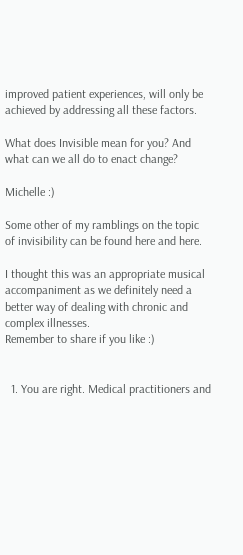improved patient experiences, will only be achieved by addressing all these factors.

What does Invisible mean for you? And what can we all do to enact change?

Michelle :)

Some other of my ramblings on the topic of invisibility can be found here and here.

I thought this was an appropriate musical accompaniment as we definitely need a better way of dealing with chronic and complex illnesses.
Remember to share if you like :)


  1. You are right. Medical practitioners and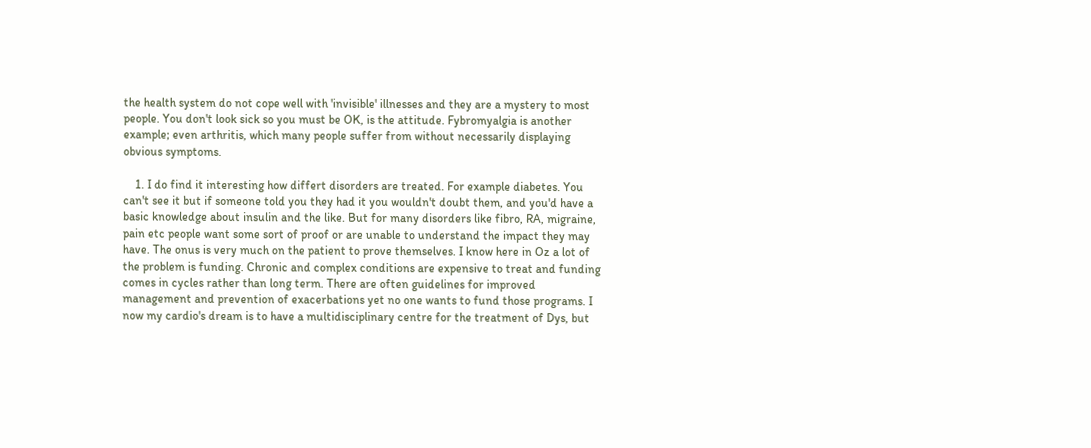the health system do not cope well with 'invisible' illnesses and they are a mystery to most people. You don't look sick so you must be OK, is the attitude. Fybromyalgia is another example; even arthritis, which many people suffer from without necessarily displaying obvious symptoms.

    1. I do find it interesting how differt disorders are treated. For example diabetes. You can't see it but if someone told you they had it you wouldn't doubt them, and you'd have a basic knowledge about insulin and the like. But for many disorders like fibro, RA, migraine, pain etc people want some sort of proof or are unable to understand the impact they may have. The onus is very much on the patient to prove themselves. I know here in Oz a lot of the problem is funding. Chronic and complex conditions are expensive to treat and funding comes in cycles rather than long term. There are often guidelines for improved management and prevention of exacerbations yet no one wants to fund those programs. I now my cardio's dream is to have a multidisciplinary centre for the treatment of Dys, but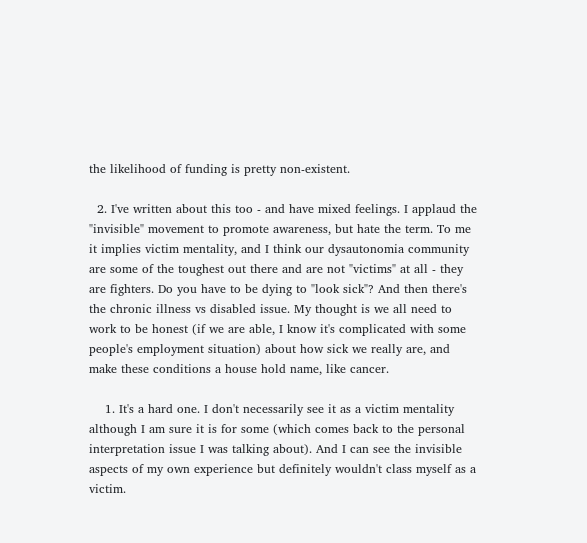the likelihood of funding is pretty non-existent.

  2. I've written about this too - and have mixed feelings. I applaud the "invisible" movement to promote awareness, but hate the term. To me it implies victim mentality, and I think our dysautonomia community are some of the toughest out there and are not "victims" at all - they are fighters. Do you have to be dying to "look sick"? And then there's the chronic illness vs disabled issue. My thought is we all need to work to be honest (if we are able, I know it's complicated with some people's employment situation) about how sick we really are, and make these conditions a house hold name, like cancer.

    1. It's a hard one. I don't necessarily see it as a victim mentality although I am sure it is for some (which comes back to the personal interpretation issue I was talking about). And I can see the invisible aspects of my own experience but definitely wouldn't class myself as a victim.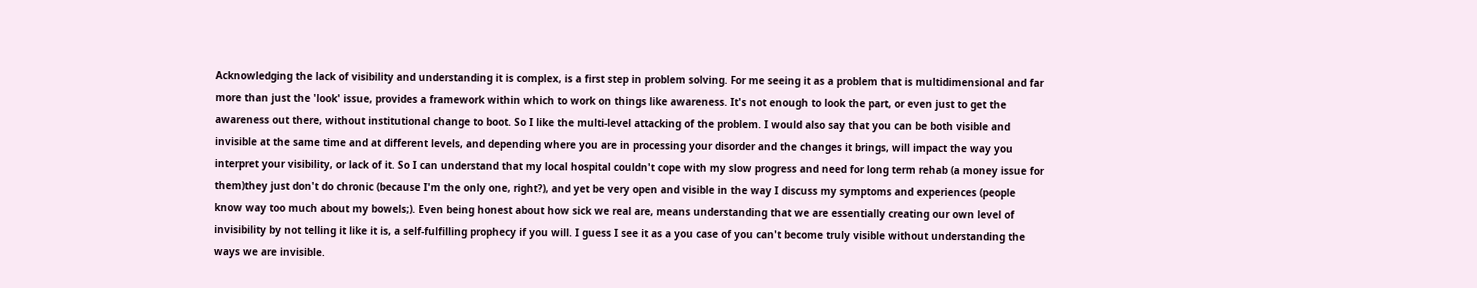Acknowledging the lack of visibility and understanding it is complex, is a first step in problem solving. For me seeing it as a problem that is multidimensional and far more than just the 'look' issue, provides a framework within which to work on things like awareness. It's not enough to look the part, or even just to get the awareness out there, without institutional change to boot. So I like the multi-level attacking of the problem. I would also say that you can be both visible and invisible at the same time and at different levels, and depending where you are in processing your disorder and the changes it brings, will impact the way you interpret your visibility, or lack of it. So I can understand that my local hospital couldn't cope with my slow progress and need for long term rehab (a money issue for them)they just don't do chronic (because I'm the only one, right?), and yet be very open and visible in the way I discuss my symptoms and experiences (people know way too much about my bowels;). Even being honest about how sick we real are, means understanding that we are essentially creating our own level of invisibility by not telling it like it is, a self-fulfilling prophecy if you will. I guess I see it as a you case of you can't become truly visible without understanding the ways we are invisible.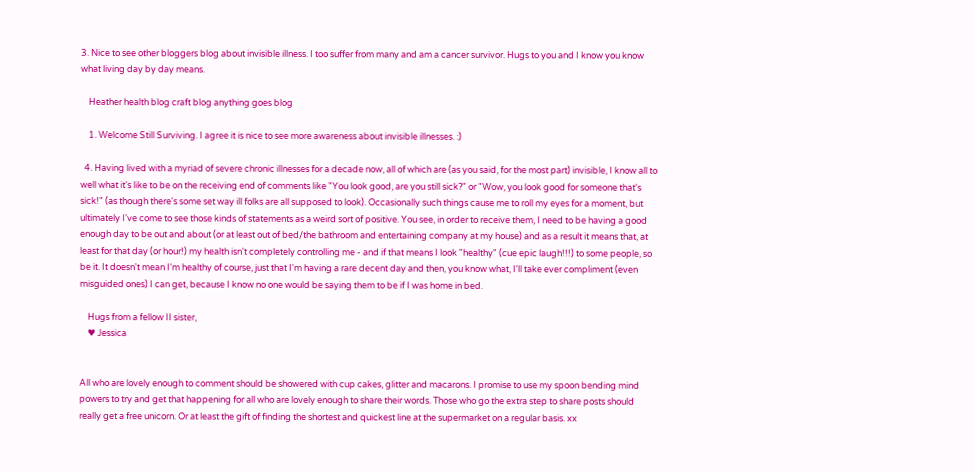3. Nice to see other bloggers blog about invisible illness. I too suffer from many and am a cancer survivor. Hugs to you and I know you know what living day by day means.

    Heather health blog craft blog anything goes blog

    1. Welcome Still Surviving. I agree it is nice to see more awareness about invisible illnesses. :)

  4. Having lived with a myriad of severe chronic illnesses for a decade now, all of which are (as you said, for the most part) invisible, I know all to well what it's like to be on the receiving end of comments like "You look good, are you still sick?" or "Wow, you look good for someone that's sick!" (as though there's some set way ill folks are all supposed to look). Occasionally such things cause me to roll my eyes for a moment, but ultimately I've come to see those kinds of statements as a weird sort of positive. You see, in order to receive them, I need to be having a good enough day to be out and about (or at least out of bed/the bathroom and entertaining company at my house) and as a result it means that, at least for that day (or hour!) my health isn't completely controlling me - and if that means I look "healthy" (cue epic laugh!!!) to some people, so be it. It doesn't mean I'm healthy of course, just that I'm having a rare decent day and then, you know what, I'll take ever compliment (even misguided ones) I can get, because I know no one would be saying them to be if I was home in bed.

    Hugs from a fellow II sister,
    ♥ Jessica


All who are lovely enough to comment should be showered with cup cakes, glitter and macarons. I promise to use my spoon bending mind powers to try and get that happening for all who are lovely enough to share their words. Those who go the extra step to share posts should really get a free unicorn. Or at least the gift of finding the shortest and quickest line at the supermarket on a regular basis. xx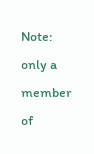Note: only a member of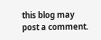this blog may post a comment.